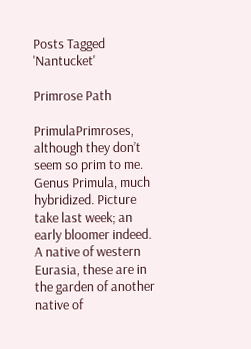Posts Tagged 'Nantucket'

Primrose Path

PrimulaPrimroses, although they don’t seem so prim to me. Genus Primula, much hybridized. Picture take last week; an early bloomer indeed. A native of western Eurasia, these are in the garden of another native of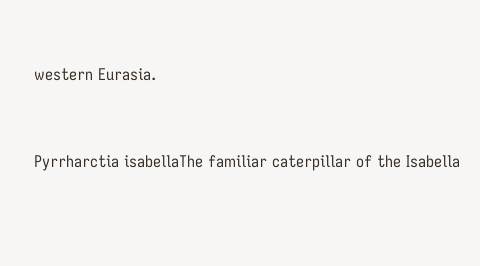western Eurasia.


Pyrrharctia isabellaThe familiar caterpillar of the Isabella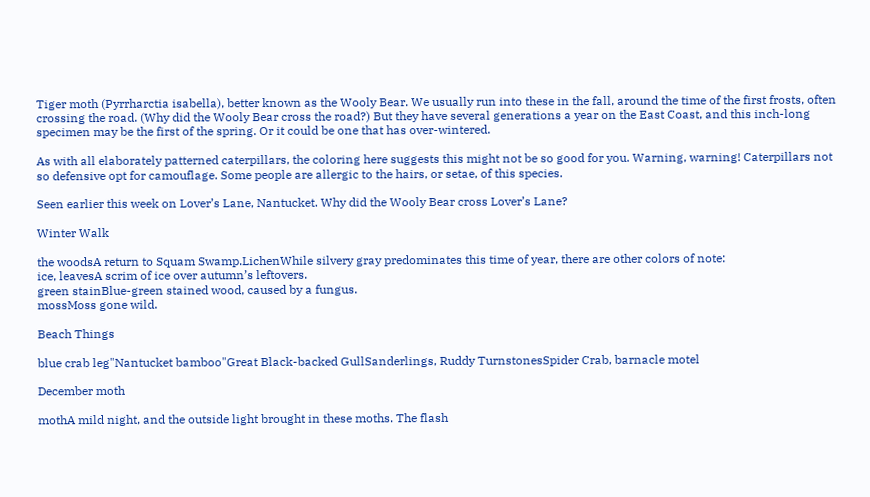Tiger moth (Pyrrharctia isabella), better known as the Wooly Bear. We usually run into these in the fall, around the time of the first frosts, often crossing the road. (Why did the Wooly Bear cross the road?) But they have several generations a year on the East Coast, and this inch-long specimen may be the first of the spring. Or it could be one that has over-wintered.

As with all elaborately patterned caterpillars, the coloring here suggests this might not be so good for you. Warning, warning! Caterpillars not so defensive opt for camouflage. Some people are allergic to the hairs, or setae, of this species.

Seen earlier this week on Lover’s Lane, Nantucket. Why did the Wooly Bear cross Lover’s Lane?

Winter Walk

the woodsA return to Squam Swamp.LichenWhile silvery gray predominates this time of year, there are other colors of note:
ice, leavesA scrim of ice over autumn’s leftovers.
green stainBlue-green stained wood, caused by a fungus.
mossMoss gone wild.

Beach Things

blue crab leg"Nantucket bamboo"Great Black-backed GullSanderlings, Ruddy TurnstonesSpider Crab, barnacle motel

December moth

mothA mild night, and the outside light brought in these moths. The flash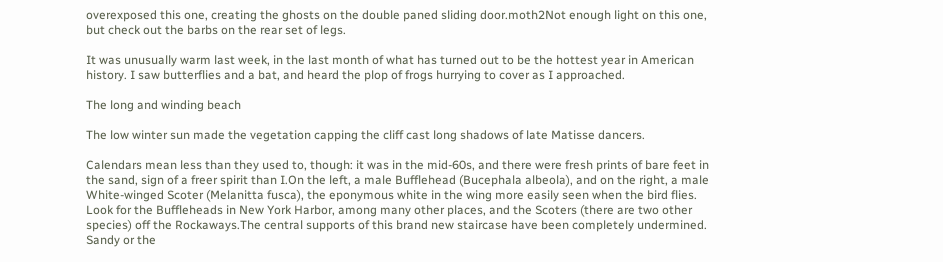overexposed this one, creating the ghosts on the double paned sliding door.moth2Not enough light on this one, but check out the barbs on the rear set of legs.

It was unusually warm last week, in the last month of what has turned out to be the hottest year in American history. I saw butterflies and a bat, and heard the plop of frogs hurrying to cover as I approached.

The long and winding beach

The low winter sun made the vegetation capping the cliff cast long shadows of late Matisse dancers.

Calendars mean less than they used to, though: it was in the mid-60s, and there were fresh prints of bare feet in the sand, sign of a freer spirit than I.On the left, a male Bufflehead (Bucephala albeola), and on the right, a male White-winged Scoter (Melanitta fusca), the eponymous white in the wing more easily seen when the bird flies. Look for the Buffleheads in New York Harbor, among many other places, and the Scoters (there are two other species) off the Rockaways.The central supports of this brand new staircase have been completely undermined. Sandy or the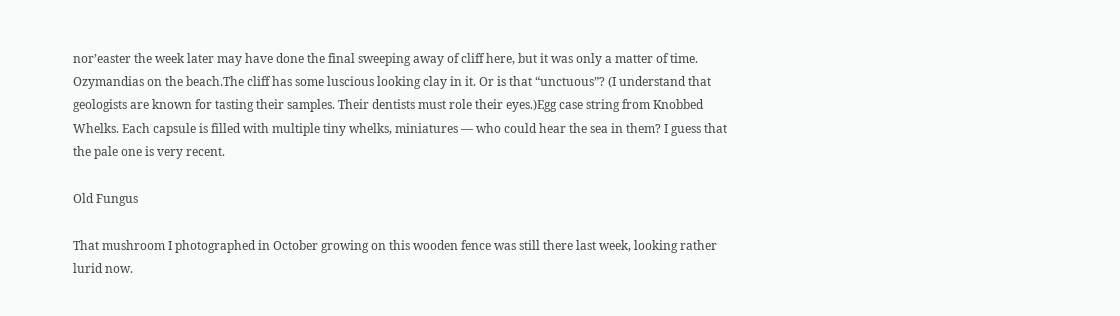nor’easter the week later may have done the final sweeping away of cliff here, but it was only a matter of time. Ozymandias on the beach.The cliff has some luscious looking clay in it. Or is that “unctuous”? (I understand that geologists are known for tasting their samples. Their dentists must role their eyes.)Egg case string from Knobbed Whelks. Each capsule is filled with multiple tiny whelks, miniatures — who could hear the sea in them? I guess that the pale one is very recent.

Old Fungus

That mushroom I photographed in October growing on this wooden fence was still there last week, looking rather lurid now.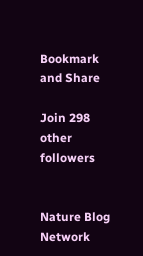Bookmark and Share

Join 298 other followers


Nature Blog Network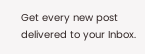Get every new post delivered to your Inbox.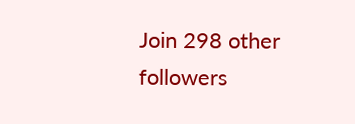Join 298 other followers